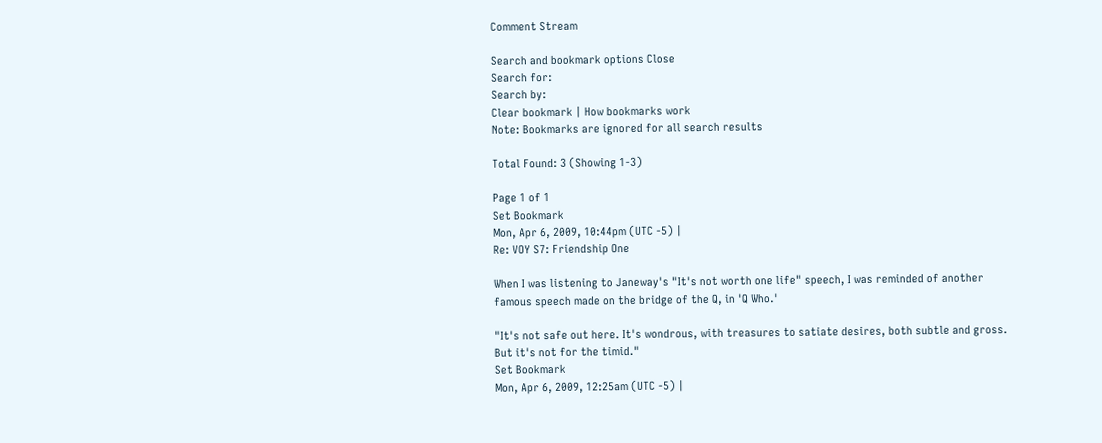Comment Stream

Search and bookmark options Close
Search for:
Search by:
Clear bookmark | How bookmarks work
Note: Bookmarks are ignored for all search results

Total Found: 3 (Showing 1-3)

Page 1 of 1
Set Bookmark
Mon, Apr 6, 2009, 10:44pm (UTC -5) |
Re: VOY S7: Friendship One

When I was listening to Janeway's "It's not worth one life" speech, I was reminded of another famous speech made on the bridge of the Q, in 'Q Who.'

"It's not safe out here. It's wondrous, with treasures to satiate desires, both subtle and gross. But it's not for the timid."
Set Bookmark
Mon, Apr 6, 2009, 12:25am (UTC -5) |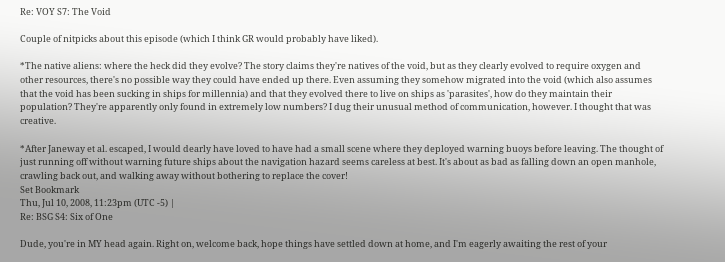Re: VOY S7: The Void

Couple of nitpicks about this episode (which I think GR would probably have liked).

*The native aliens: where the heck did they evolve? The story claims they're natives of the void, but as they clearly evolved to require oxygen and other resources, there's no possible way they could have ended up there. Even assuming they somehow migrated into the void (which also assumes that the void has been sucking in ships for millennia) and that they evolved there to live on ships as 'parasites', how do they maintain their population? They're apparently only found in extremely low numbers? I dug their unusual method of communication, however. I thought that was creative.

*After Janeway et al. escaped, I would dearly have loved to have had a small scene where they deployed warning buoys before leaving. The thought of just running off without warning future ships about the navigation hazard seems careless at best. It's about as bad as falling down an open manhole, crawling back out, and walking away without bothering to replace the cover!
Set Bookmark
Thu, Jul 10, 2008, 11:23pm (UTC -5) |
Re: BSG S4: Six of One

Dude, you're in MY head again. Right on, welcome back, hope things have settled down at home, and I'm eagerly awaiting the rest of your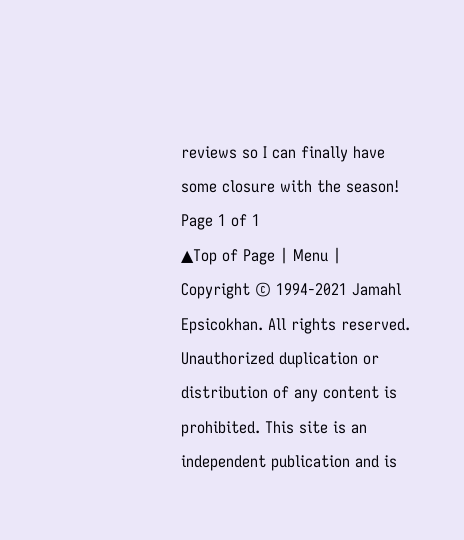reviews so I can finally have some closure with the season!
Page 1 of 1
▲Top of Page | Menu | Copyright © 1994-2021 Jamahl Epsicokhan. All rights reserved. Unauthorized duplication or distribution of any content is prohibited. This site is an independent publication and is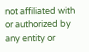not affiliated with or authorized by any entity or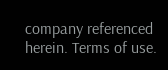company referenced herein. Terms of use.